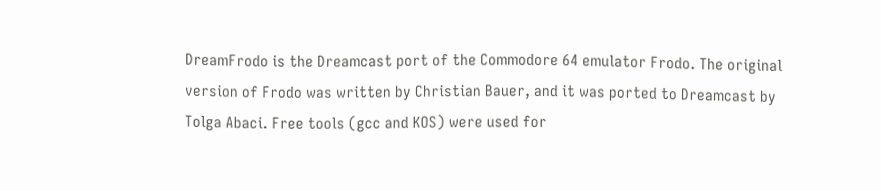DreamFrodo is the Dreamcast port of the Commodore 64 emulator Frodo. The original version of Frodo was written by Christian Bauer, and it was ported to Dreamcast by Tolga Abaci. Free tools (gcc and KOS) were used for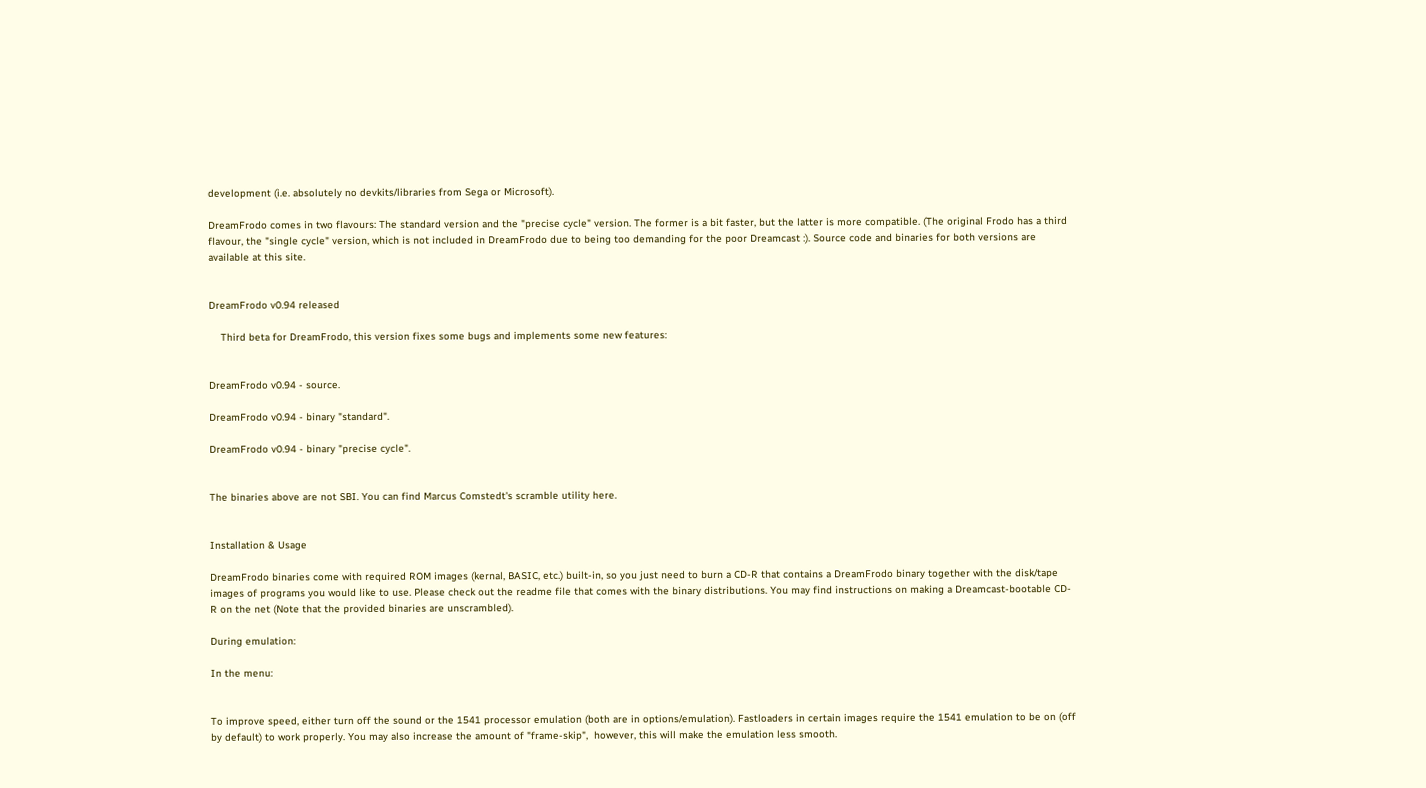development (i.e. absolutely no devkits/libraries from Sega or Microsoft).

DreamFrodo comes in two flavours: The standard version and the "precise cycle" version. The former is a bit faster, but the latter is more compatible. (The original Frodo has a third flavour, the "single cycle" version, which is not included in DreamFrodo due to being too demanding for the poor Dreamcast :). Source code and binaries for both versions are available at this site.


DreamFrodo v0.94 released

    Third beta for DreamFrodo, this version fixes some bugs and implements some new features:


DreamFrodo v0.94 - source.

DreamFrodo v0.94 - binary "standard".

DreamFrodo v0.94 - binary "precise cycle".


The binaries above are not SBI. You can find Marcus Comstedt's scramble utility here.


Installation & Usage

DreamFrodo binaries come with required ROM images (kernal, BASIC, etc.) built-in, so you just need to burn a CD-R that contains a DreamFrodo binary together with the disk/tape images of programs you would like to use. Please check out the readme file that comes with the binary distributions. You may find instructions on making a Dreamcast-bootable CD-R on the net (Note that the provided binaries are unscrambled).

During emulation:

In the menu:


To improve speed, either turn off the sound or the 1541 processor emulation (both are in options/emulation). Fastloaders in certain images require the 1541 emulation to be on (off by default) to work properly. You may also increase the amount of "frame-skip",  however, this will make the emulation less smooth.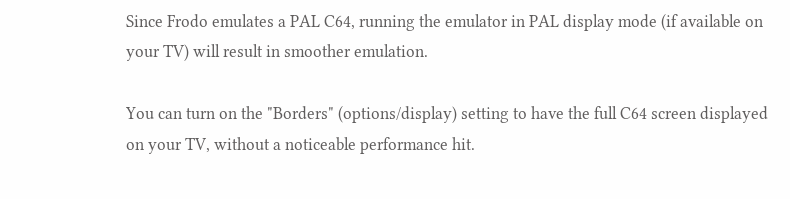Since Frodo emulates a PAL C64, running the emulator in PAL display mode (if available on your TV) will result in smoother emulation.

You can turn on the "Borders" (options/display) setting to have the full C64 screen displayed on your TV, without a noticeable performance hit.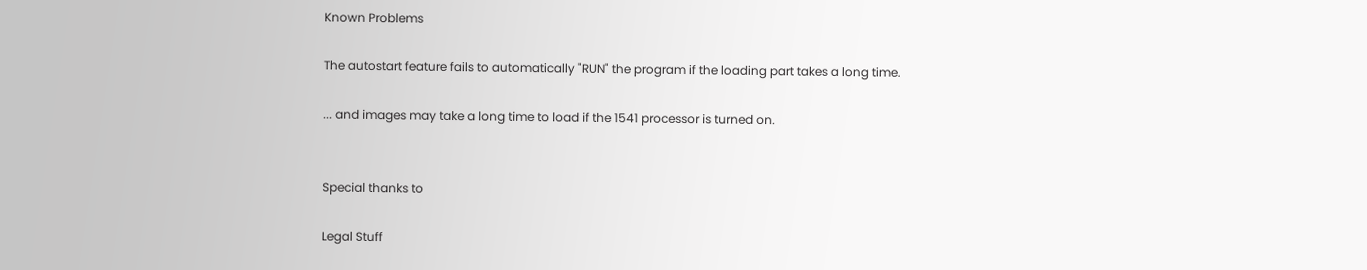Known Problems

The autostart feature fails to automatically "RUN" the program if the loading part takes a long time.

... and images may take a long time to load if the 1541 processor is turned on.


Special thanks to

Legal Stuff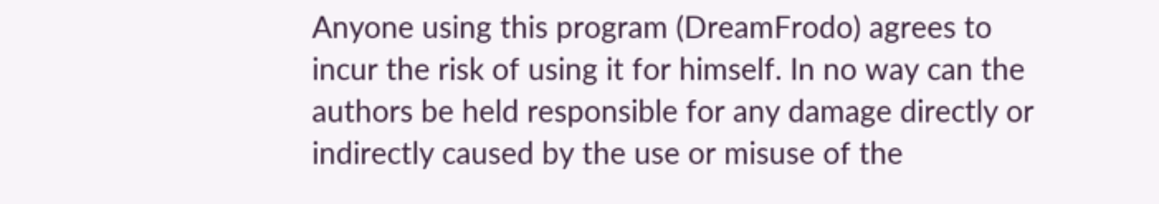Anyone using this program (DreamFrodo) agrees to incur the risk of using it for himself. In no way can the authors be held responsible for any damage directly or indirectly caused by the use or misuse of the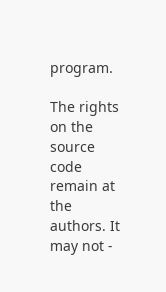program.

The rights on the source code remain at the authors. It may not -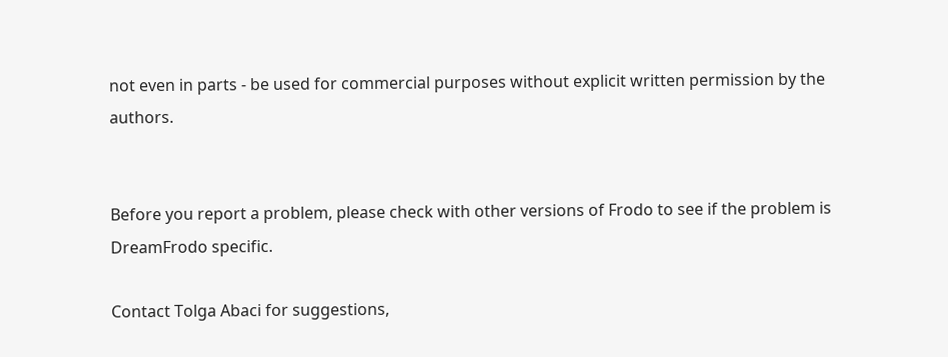not even in parts - be used for commercial purposes without explicit written permission by the authors.


Before you report a problem, please check with other versions of Frodo to see if the problem is DreamFrodo specific.

Contact Tolga Abaci for suggestions,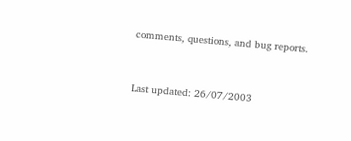comments, questions, and bug reports.


Last updated: 26/07/2003